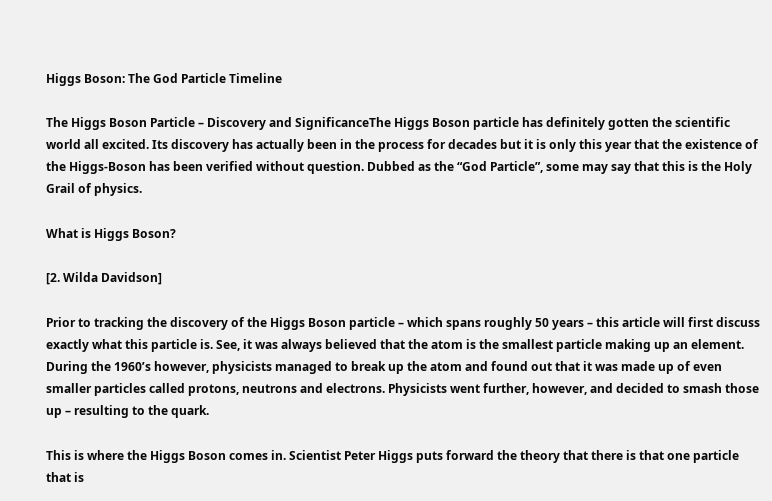Higgs Boson: The God Particle Timeline

The Higgs Boson Particle – Discovery and SignificanceThe Higgs Boson particle has definitely gotten the scientific world all excited. Its discovery has actually been in the process for decades but it is only this year that the existence of the Higgs-Boson has been verified without question. Dubbed as the “God Particle”, some may say that this is the Holy Grail of physics.

What is Higgs Boson?

[2. Wilda Davidson]

Prior to tracking the discovery of the Higgs Boson particle – which spans roughly 50 years – this article will first discuss exactly what this particle is. See, it was always believed that the atom is the smallest particle making up an element. During the 1960’s however, physicists managed to break up the atom and found out that it was made up of even smaller particles called protons, neutrons and electrons. Physicists went further, however, and decided to smash those up – resulting to the quark.

This is where the Higgs Boson comes in. Scientist Peter Higgs puts forward the theory that there is that one particle that is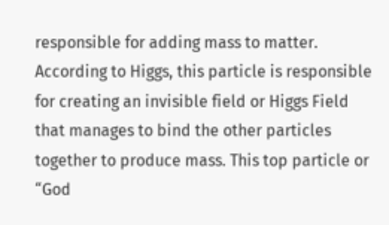responsible for adding mass to matter. According to Higgs, this particle is responsible for creating an invisible field or Higgs Field that manages to bind the other particles together to produce mass. This top particle or “God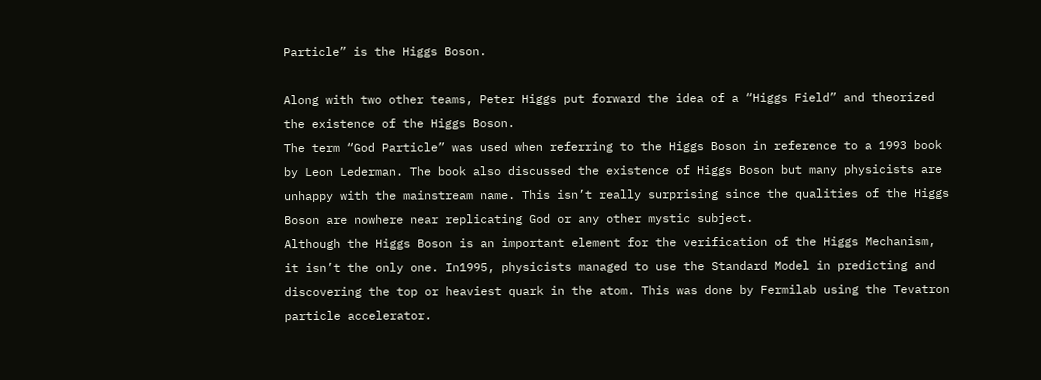Particle” is the Higgs Boson.

Along with two other teams, Peter Higgs put forward the idea of a “Higgs Field” and theorized the existence of the Higgs Boson.
The term “God Particle” was used when referring to the Higgs Boson in reference to a 1993 book by Leon Lederman. The book also discussed the existence of Higgs Boson but many physicists are unhappy with the mainstream name. This isn’t really surprising since the qualities of the Higgs Boson are nowhere near replicating God or any other mystic subject.
Although the Higgs Boson is an important element for the verification of the Higgs Mechanism, it isn’t the only one. In1995, physicists managed to use the Standard Model in predicting and discovering the top or heaviest quark in the atom. This was done by Fermilab using the Tevatron particle accelerator.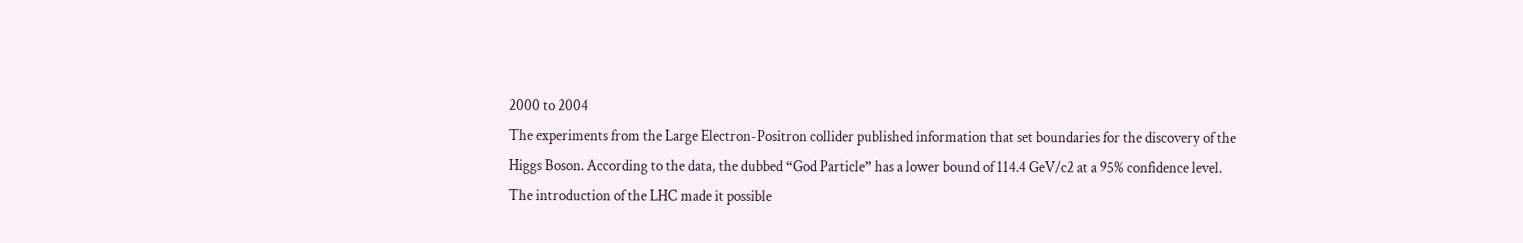2000 to 2004
The experiments from the Large Electron-Positron collider published information that set boundaries for the discovery of the Higgs Boson. According to the data, the dubbed “God Particle” has a lower bound of 114.4 GeV/c2 at a 95% confidence level.
The introduction of the LHC made it possible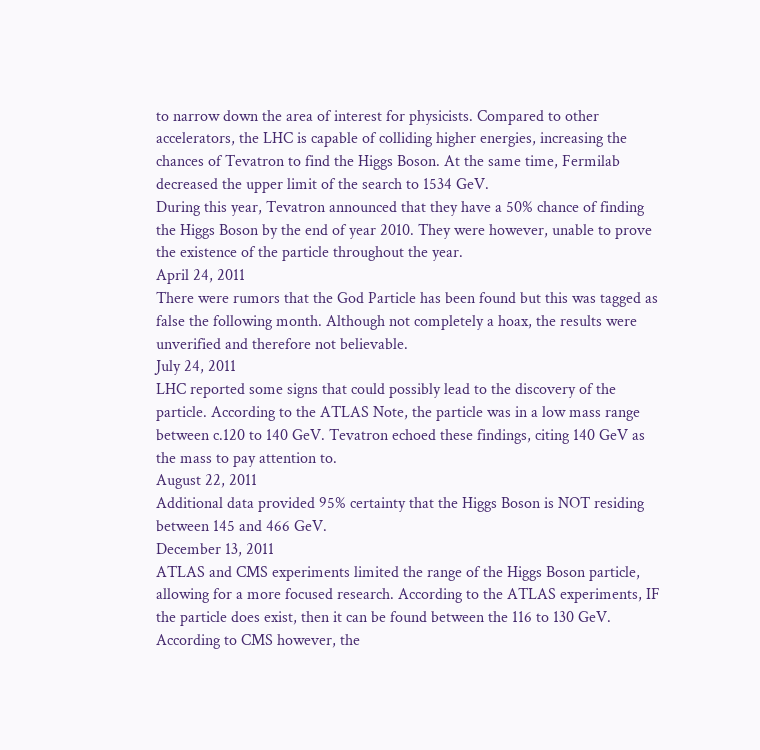to narrow down the area of interest for physicists. Compared to other accelerators, the LHC is capable of colliding higher energies, increasing the chances of Tevatron to find the Higgs Boson. At the same time, Fermilab decreased the upper limit of the search to 1534 GeV.
During this year, Tevatron announced that they have a 50% chance of finding the Higgs Boson by the end of year 2010. They were however, unable to prove the existence of the particle throughout the year.
April 24, 2011
There were rumors that the God Particle has been found but this was tagged as false the following month. Although not completely a hoax, the results were unverified and therefore not believable.
July 24, 2011
LHC reported some signs that could possibly lead to the discovery of the particle. According to the ATLAS Note, the particle was in a low mass range between c.120 to 140 GeV. Tevatron echoed these findings, citing 140 GeV as the mass to pay attention to.
August 22, 2011
Additional data provided 95% certainty that the Higgs Boson is NOT residing between 145 and 466 GeV.
December 13, 2011
ATLAS and CMS experiments limited the range of the Higgs Boson particle, allowing for a more focused research. According to the ATLAS experiments, IF the particle does exist, then it can be found between the 116 to 130 GeV. According to CMS however, the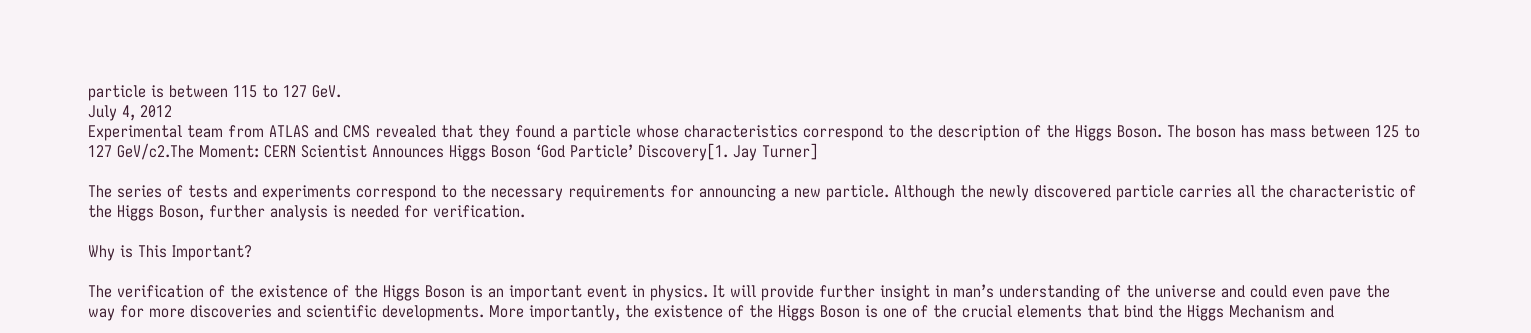particle is between 115 to 127 GeV.
July 4, 2012
Experimental team from ATLAS and CMS revealed that they found a particle whose characteristics correspond to the description of the Higgs Boson. The boson has mass between 125 to 127 GeV/c2.The Moment: CERN Scientist Announces Higgs Boson ‘God Particle’ Discovery[1. Jay Turner]

The series of tests and experiments correspond to the necessary requirements for announcing a new particle. Although the newly discovered particle carries all the characteristic of the Higgs Boson, further analysis is needed for verification.

Why is This Important?

The verification of the existence of the Higgs Boson is an important event in physics. It will provide further insight in man’s understanding of the universe and could even pave the way for more discoveries and scientific developments. More importantly, the existence of the Higgs Boson is one of the crucial elements that bind the Higgs Mechanism and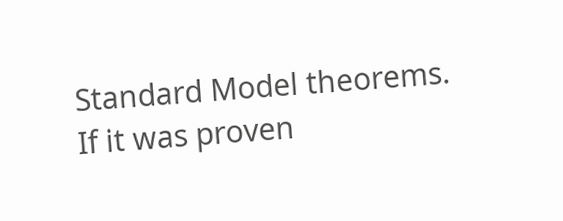Standard Model theorems. If it was proven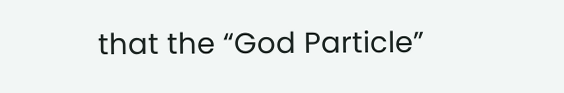that the “God Particle”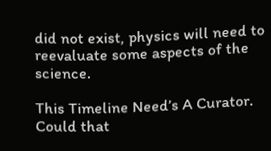did not exist, physics will need to reevaluate some aspects of the science.

This Timeline Need’s A Curator. Could that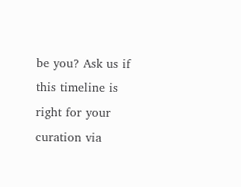be you? Ask us if this timeline is right for your curation via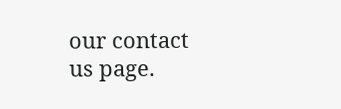our contact us page.